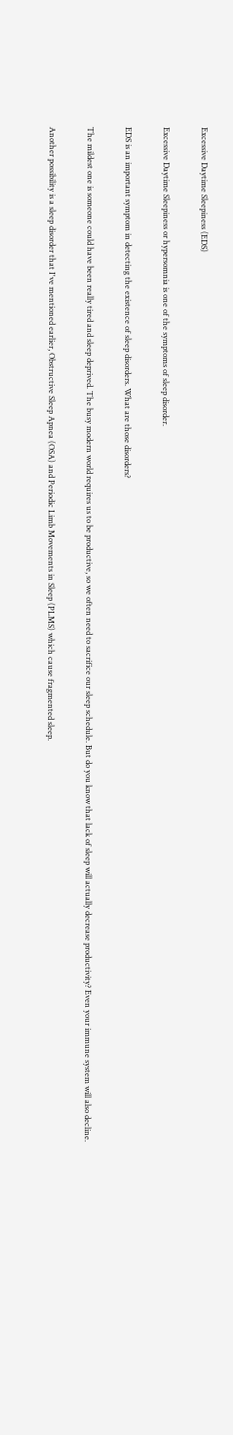Excessive Daytime Sleepiness (EDS)

Excessive Daytime Sleepiness or hypersomnia is one of the symptoms of sleep disorder.

EDS is an important symptom in detecting the existence of sleep disorders. What are those disorders?

The mildest one is someone could have been really tired and sleep deprived. The busy modern world requires us to be productive, so we often need to sacrifice our sleep schedule. But do you know that lack of sleep will actually decrease productivity? Even your immune system will also decline.

Another possibility is a sleep disorder that I've mentioned earlier, Obstructive Sleep Apnea (OSA) and Periodic Limb Movements in Sleep (PLMS) which cause fragmented sleep.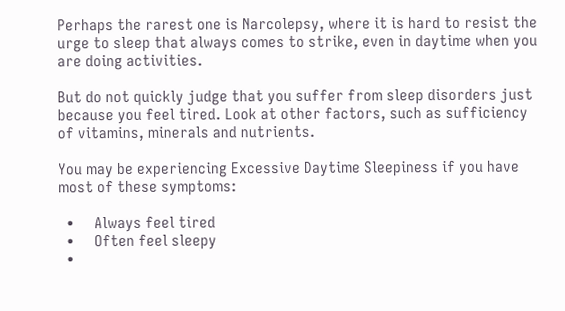Perhaps the rarest one is Narcolepsy, where it is hard to resist the urge to sleep that always comes to strike, even in daytime when you are doing activities.

But do not quickly judge that you suffer from sleep disorders just because you feel tired. Look at other factors, such as sufficiency of vitamins, minerals and nutrients.

You may be experiencing Excessive Daytime Sleepiness if you have most of these symptoms:

  •     Always feel tired
  •     Often feel sleepy
  •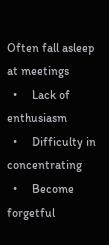Often fall asleep at meetings
  •     Lack of enthusiasm
  •     Difficulty in concentrating
  •     Become forgetful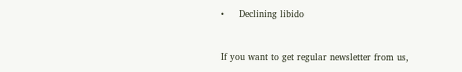•     Declining libido


If you want to get regular newsletter from us,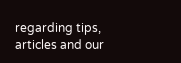regarding tips, articles and our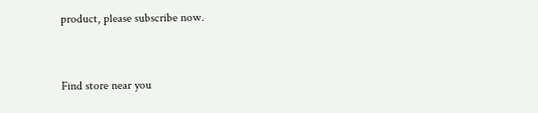product, please subscribe now.


Find store near you